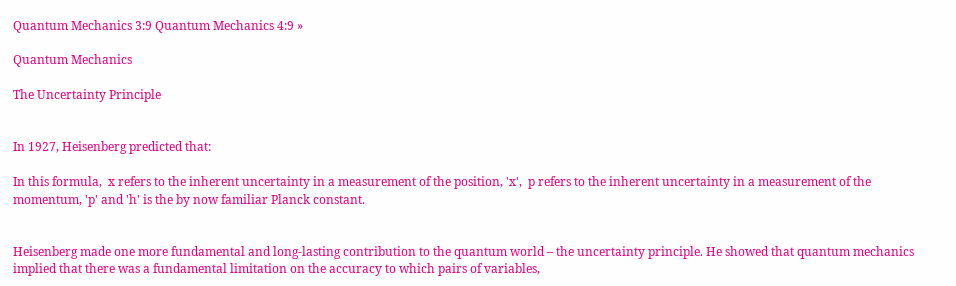Quantum Mechanics 3:9 Quantum Mechanics 4:9 »

Quantum Mechanics

The Uncertainty Principle


In 1927, Heisenberg predicted that:

In this formula,  x refers to the inherent uncertainty in a measurement of the position, 'x',  p refers to the inherent uncertainty in a measurement of the momentum, 'p' and 'h' is the by now familiar Planck constant.


Heisenberg made one more fundamental and long-lasting contribution to the quantum world – the uncertainty principle. He showed that quantum mechanics implied that there was a fundamental limitation on the accuracy to which pairs of variables,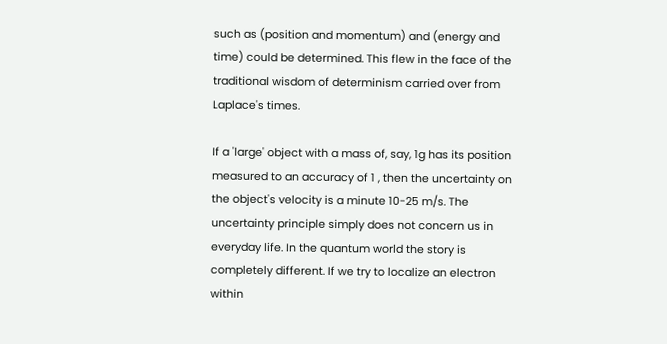such as (position and momentum) and (energy and time) could be determined. This flew in the face of the traditional wisdom of determinism carried over from Laplace's times.

If a 'large' object with a mass of, say, 1g has its position measured to an accuracy of 1 , then the uncertainty on the object's velocity is a minute 10-25 m/s. The uncertainty principle simply does not concern us in everyday life. In the quantum world the story is completely different. If we try to localize an electron within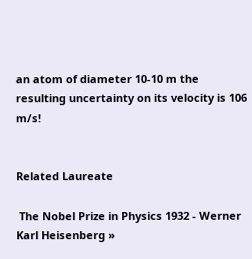an atom of diameter 10-10 m the resulting uncertainty on its velocity is 106 m/s!


Related Laureate

 The Nobel Prize in Physics 1932 - Werner Karl Heisenberg »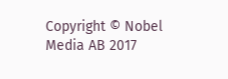Copyright © Nobel Media AB 2017